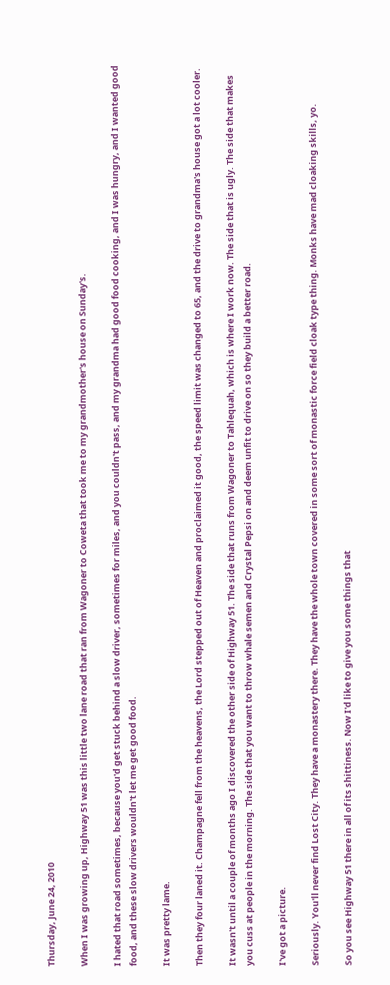Thursday, June 24, 2010

When I was growing up, Highway 51 was this little two lane road that ran from Wagoner to Coweta that took me to my grandmother's house on Sunday's.

I hated that road sometimes, because you'd get stuck behind a slow driver, sometimes for miles, and you couldn't pass, and my grandma had good food cooking, and I was hungry, and I wanted good food, and these slow drivers wouldn't let me get good food.

It was pretty lame.

Then they four laned it. Champagne fell from the heavens, the Lord stepped out of Heaven and proclaimed it good, the speed limit was changed to 65, and the drive to grandma's house got a lot cooler.

It wasn't until a couple of months ago I discovered the other side of Highway 51. The side that runs from Wagoner to Tahlequah, which is where I work now. The side that is ugly. The side that makes you cuss at people in the morning. The side that you want to throw whale semen and Crystal Pepsi on and deem unfit to drive on so they build a better road.

I've got a picture.

Seriously. You'll never find Lost City. They have a monastery there. They have the whole town covered in some sort of monastic force field cloak type thing. Monks have mad cloaking skills, yo.

So you see Highway 51 there in all of its shittiness. Now I'd like to give you some things that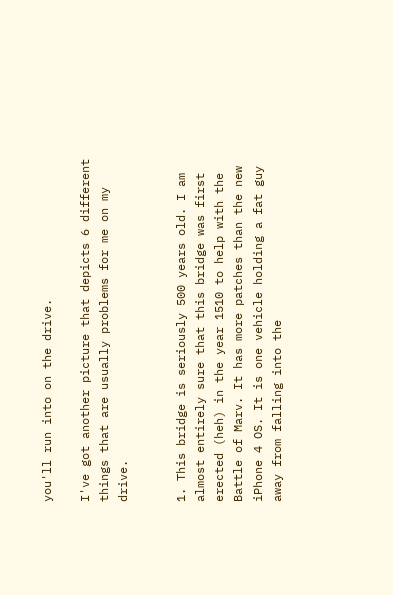you'll run into on the drive.

I've got another picture that depicts 6 different things that are usually problems for me on my drive.


1. This bridge is seriously 500 years old. I am almost entirely sure that this bridge was first erected (heh) in the year 1510 to help with the Battle of Marv. It has more patches than the new iPhone 4 OS. It is one vehicle holding a fat guy away from falling into the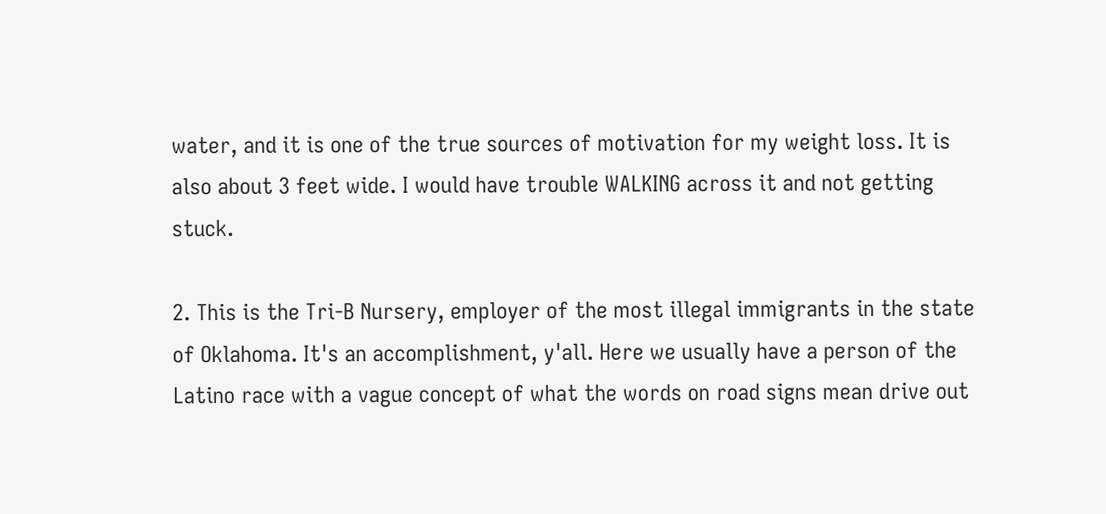water, and it is one of the true sources of motivation for my weight loss. It is also about 3 feet wide. I would have trouble WALKING across it and not getting stuck.

2. This is the Tri-B Nursery, employer of the most illegal immigrants in the state of Oklahoma. It's an accomplishment, y'all. Here we usually have a person of the Latino race with a vague concept of what the words on road signs mean drive out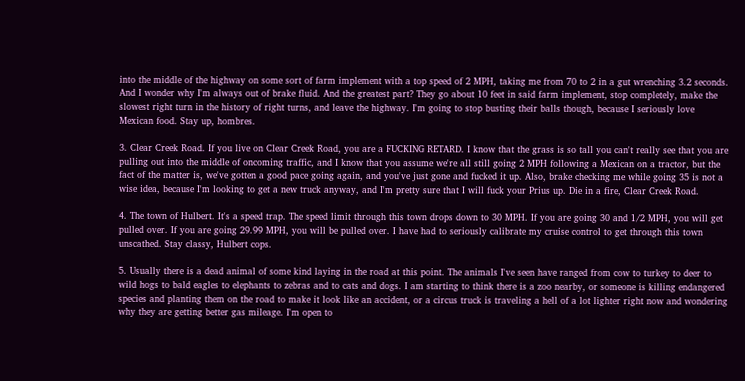into the middle of the highway on some sort of farm implement with a top speed of 2 MPH, taking me from 70 to 2 in a gut wrenching 3.2 seconds. And I wonder why I'm always out of brake fluid. And the greatest part? They go about 10 feet in said farm implement, stop completely, make the slowest right turn in the history of right turns, and leave the highway. I'm going to stop busting their balls though, because I seriously love Mexican food. Stay up, hombres.

3. Clear Creek Road. If you live on Clear Creek Road, you are a FUCKING RETARD. I know that the grass is so tall you can't really see that you are pulling out into the middle of oncoming traffic, and I know that you assume we're all still going 2 MPH following a Mexican on a tractor, but the fact of the matter is, we've gotten a good pace going again, and you've just gone and fucked it up. Also, brake checking me while going 35 is not a wise idea, because I'm looking to get a new truck anyway, and I'm pretty sure that I will fuck your Prius up. Die in a fire, Clear Creek Road.

4. The town of Hulbert. It's a speed trap. The speed limit through this town drops down to 30 MPH. If you are going 30 and 1/2 MPH, you will get pulled over. If you are going 29.99 MPH, you will be pulled over. I have had to seriously calibrate my cruise control to get through this town unscathed. Stay classy, Hulbert cops.

5. Usually there is a dead animal of some kind laying in the road at this point. The animals I've seen have ranged from cow to turkey to deer to wild hogs to bald eagles to elephants to zebras and to cats and dogs. I am starting to think there is a zoo nearby, or someone is killing endangered species and planting them on the road to make it look like an accident, or a circus truck is traveling a hell of a lot lighter right now and wondering why they are getting better gas mileage. I'm open to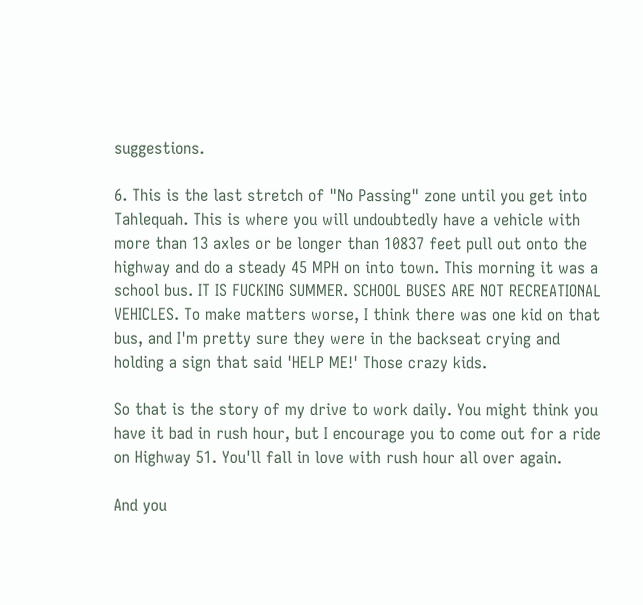suggestions.

6. This is the last stretch of "No Passing" zone until you get into Tahlequah. This is where you will undoubtedly have a vehicle with more than 13 axles or be longer than 10837 feet pull out onto the highway and do a steady 45 MPH on into town. This morning it was a school bus. IT IS FUCKING SUMMER. SCHOOL BUSES ARE NOT RECREATIONAL VEHICLES. To make matters worse, I think there was one kid on that bus, and I'm pretty sure they were in the backseat crying and holding a sign that said 'HELP ME!' Those crazy kids.

So that is the story of my drive to work daily. You might think you have it bad in rush hour, but I encourage you to come out for a ride on Highway 51. You'll fall in love with rush hour all over again.

And you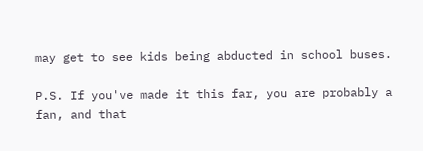may get to see kids being abducted in school buses.

P.S. If you've made it this far, you are probably a fan, and that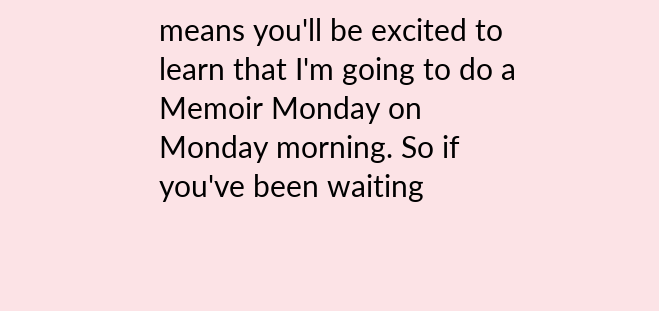means you'll be excited to learn that I'm going to do a Memoir Monday on Monday morning. So if you've been waiting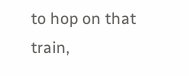to hop on that train,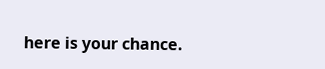here is your chance.